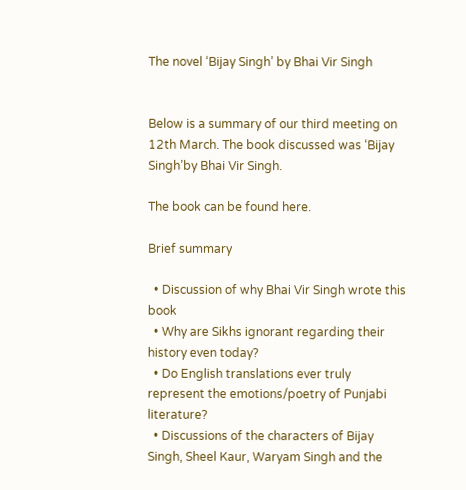The novel ‘Bijay Singh’ by Bhai Vir Singh


Below is a summary of our third meeting on 12th March. The book discussed was ‘Bijay Singh’by Bhai Vir Singh.

The book can be found here.

Brief summary

  • Discussion of why Bhai Vir Singh wrote this book
  • Why are Sikhs ignorant regarding their history even today?
  • Do English translations ever truly represent the emotions/poetry of Punjabi literature?
  • Discussions of the characters of Bijay Singh, Sheel Kaur, Waryam Singh and the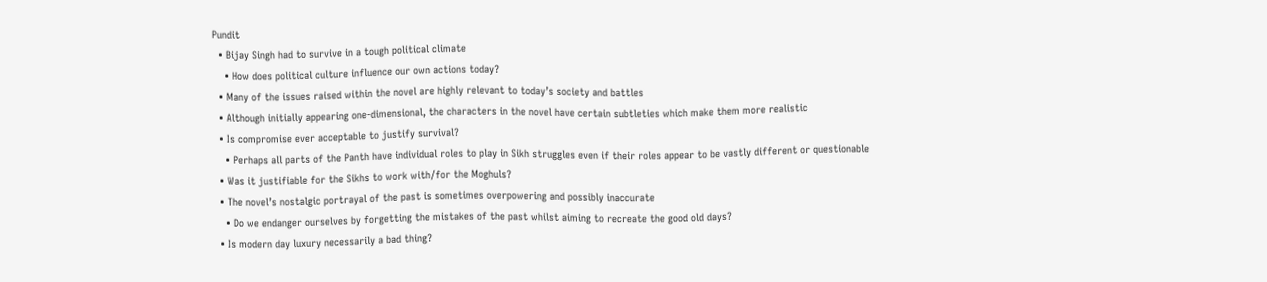Pundit
  • Bijay Singh had to survive in a tough political climate
    • How does political culture influence our own actions today?
  • Many of the issues raised within the novel are highly relevant to today’s society and battles
  • Although initially appearing one-dimensional, the characters in the novel have certain subtleties which make them more realistic
  • Is compromise ever acceptable to justify survival?
    • Perhaps all parts of the Panth have individual roles to play in Sikh struggles even if their roles appear to be vastly different or questionable
  • Was it justifiable for the Sikhs to work with/for the Moghuls?
  • The novel’s nostalgic portrayal of the past is sometimes overpowering and possibly inaccurate
    • Do we endanger ourselves by forgetting the mistakes of the past whilst aiming to recreate the good old days?
  • Is modern day luxury necessarily a bad thing?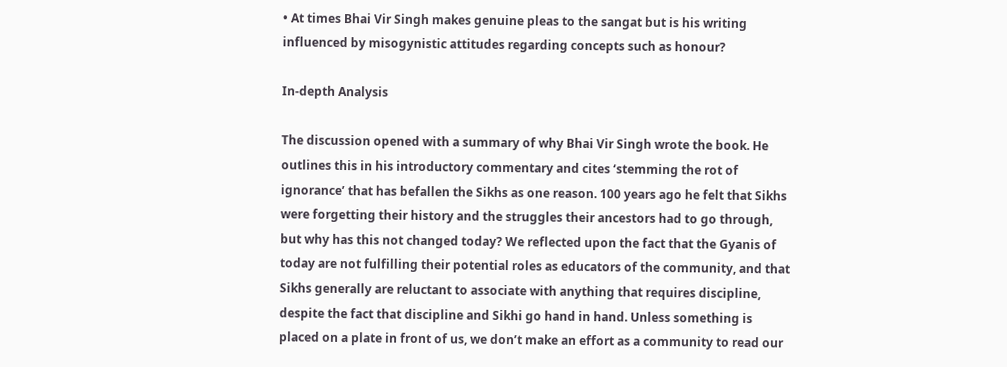• At times Bhai Vir Singh makes genuine pleas to the sangat but is his writing influenced by misogynistic attitudes regarding concepts such as honour?

In-depth Analysis

The discussion opened with a summary of why Bhai Vir Singh wrote the book. He outlines this in his introductory commentary and cites ‘stemming the rot of ignorance’ that has befallen the Sikhs as one reason. 100 years ago he felt that Sikhs were forgetting their history and the struggles their ancestors had to go through, but why has this not changed today? We reflected upon the fact that the Gyanis of today are not fulfilling their potential roles as educators of the community, and that Sikhs generally are reluctant to associate with anything that requires discipline, despite the fact that discipline and Sikhi go hand in hand. Unless something is placed on a plate in front of us, we don’t make an effort as a community to read our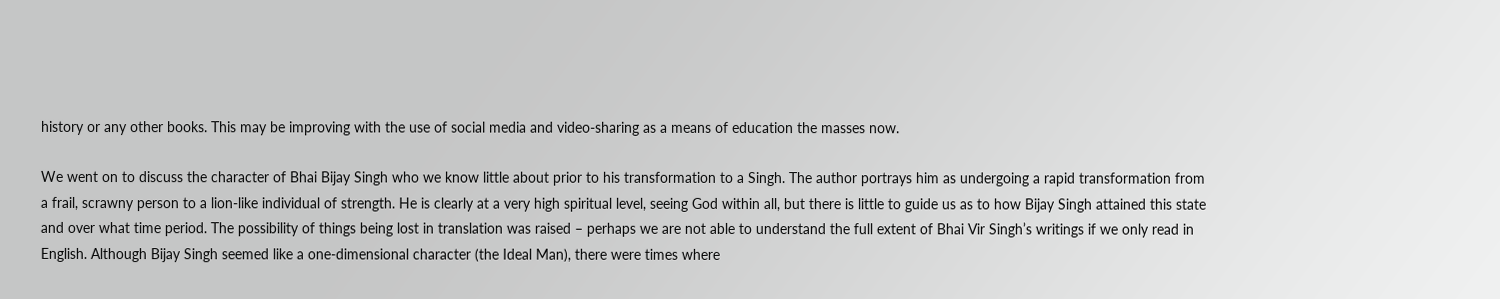history or any other books. This may be improving with the use of social media and video-sharing as a means of education the masses now.

We went on to discuss the character of Bhai Bijay Singh who we know little about prior to his transformation to a Singh. The author portrays him as undergoing a rapid transformation from a frail, scrawny person to a lion-like individual of strength. He is clearly at a very high spiritual level, seeing God within all, but there is little to guide us as to how Bijay Singh attained this state and over what time period. The possibility of things being lost in translation was raised – perhaps we are not able to understand the full extent of Bhai Vir Singh’s writings if we only read in English. Although Bijay Singh seemed like a one-dimensional character (the Ideal Man), there were times where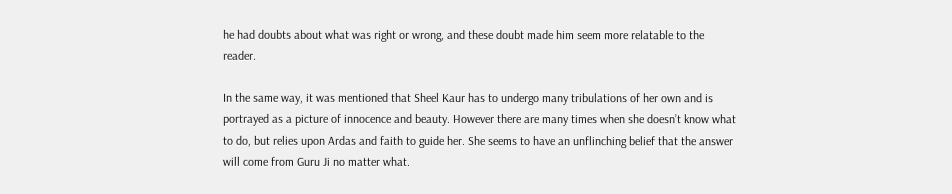he had doubts about what was right or wrong, and these doubt made him seem more relatable to the reader.

In the same way, it was mentioned that Sheel Kaur has to undergo many tribulations of her own and is portrayed as a picture of innocence and beauty. However there are many times when she doesn’t know what to do, but relies upon Ardas and faith to guide her. She seems to have an unflinching belief that the answer will come from Guru Ji no matter what.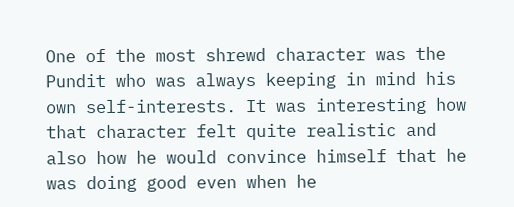One of the most shrewd character was the Pundit who was always keeping in mind his own self-interests. It was interesting how that character felt quite realistic and also how he would convince himself that he was doing good even when he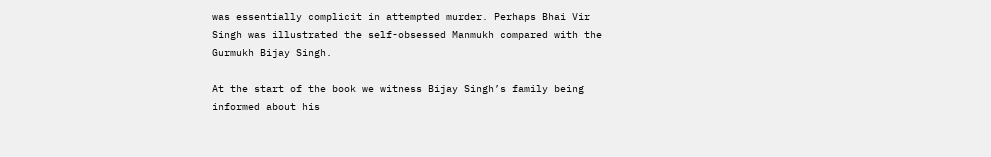was essentially complicit in attempted murder. Perhaps Bhai Vir Singh was illustrated the self-obsessed Manmukh compared with the Gurmukh Bijay Singh.

At the start of the book we witness Bijay Singh’s family being informed about his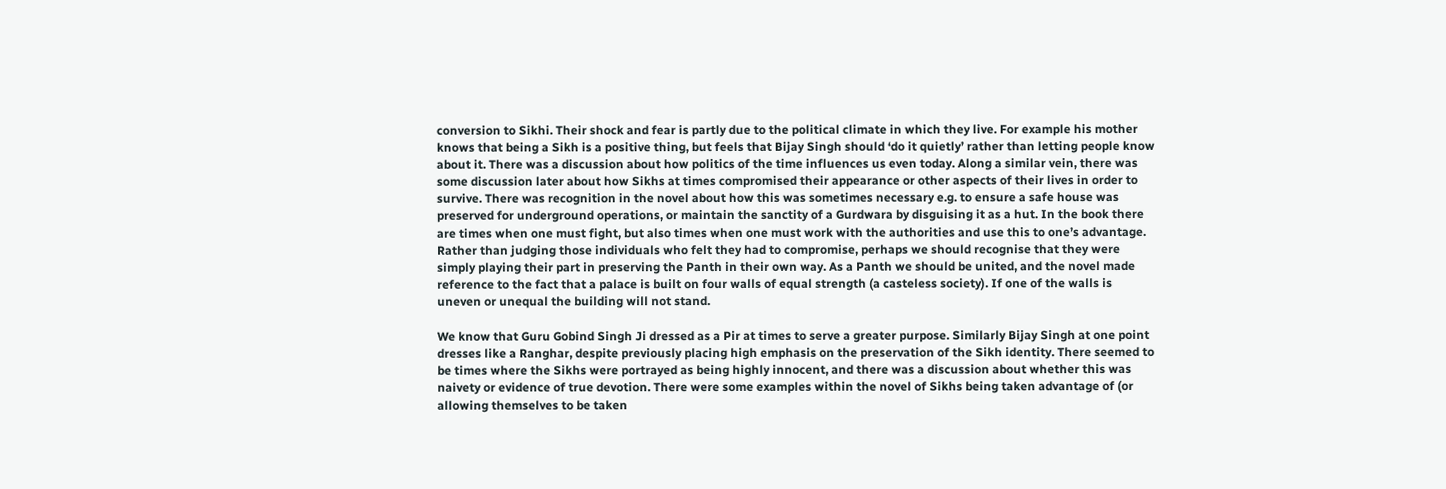conversion to Sikhi. Their shock and fear is partly due to the political climate in which they live. For example his mother knows that being a Sikh is a positive thing, but feels that Bijay Singh should ‘do it quietly’ rather than letting people know about it. There was a discussion about how politics of the time influences us even today. Along a similar vein, there was some discussion later about how Sikhs at times compromised their appearance or other aspects of their lives in order to survive. There was recognition in the novel about how this was sometimes necessary e.g. to ensure a safe house was preserved for underground operations, or maintain the sanctity of a Gurdwara by disguising it as a hut. In the book there are times when one must fight, but also times when one must work with the authorities and use this to one’s advantage. Rather than judging those individuals who felt they had to compromise, perhaps we should recognise that they were simply playing their part in preserving the Panth in their own way. As a Panth we should be united, and the novel made reference to the fact that a palace is built on four walls of equal strength (a casteless society). If one of the walls is uneven or unequal the building will not stand.

We know that Guru Gobind Singh Ji dressed as a Pir at times to serve a greater purpose. Similarly Bijay Singh at one point dresses like a Ranghar, despite previously placing high emphasis on the preservation of the Sikh identity. There seemed to be times where the Sikhs were portrayed as being highly innocent, and there was a discussion about whether this was naivety or evidence of true devotion. There were some examples within the novel of Sikhs being taken advantage of (or allowing themselves to be taken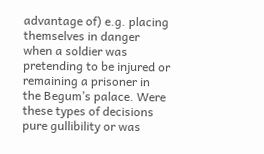advantage of) e.g. placing themselves in danger when a soldier was pretending to be injured or remaining a prisoner in the Begum’s palace. Were these types of decisions pure gullibility or was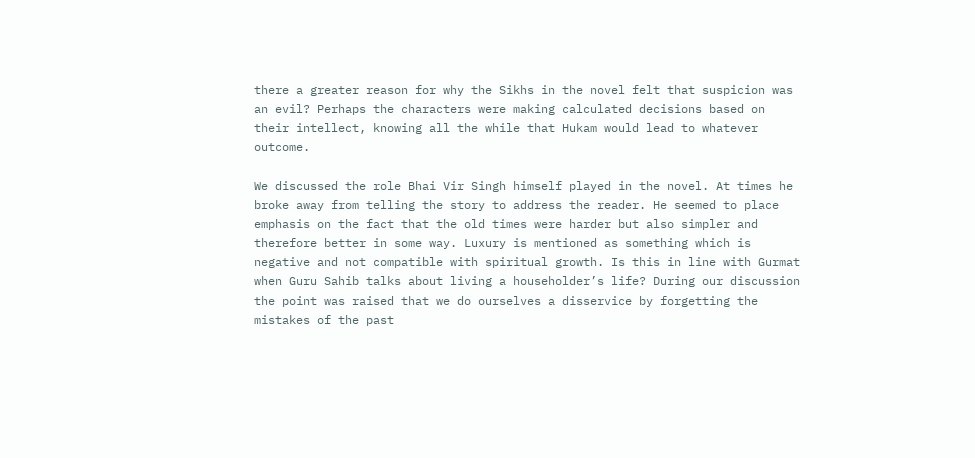there a greater reason for why the Sikhs in the novel felt that suspicion was an evil? Perhaps the characters were making calculated decisions based on their intellect, knowing all the while that Hukam would lead to whatever outcome.

We discussed the role Bhai Vir Singh himself played in the novel. At times he broke away from telling the story to address the reader. He seemed to place emphasis on the fact that the old times were harder but also simpler and therefore better in some way. Luxury is mentioned as something which is negative and not compatible with spiritual growth. Is this in line with Gurmat when Guru Sahib talks about living a householder’s life? During our discussion the point was raised that we do ourselves a disservice by forgetting the mistakes of the past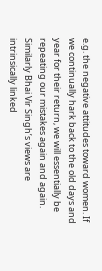e.g. the negative attitudes toward women. If we continually hark back to the old days and year for their return, we will essentially be repeating our mistakes again and again. Similarly Bhai Vir Singh’s views are intrinsically linked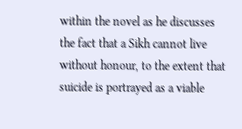within the novel as he discusses the fact that a Sikh cannot live without honour, to the extent that suicide is portrayed as a viable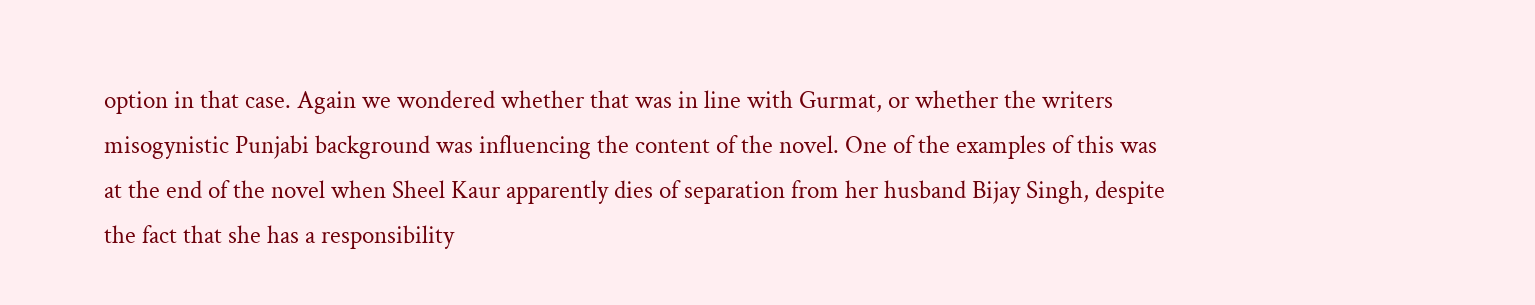option in that case. Again we wondered whether that was in line with Gurmat, or whether the writers misogynistic Punjabi background was influencing the content of the novel. One of the examples of this was at the end of the novel when Sheel Kaur apparently dies of separation from her husband Bijay Singh, despite the fact that she has a responsibility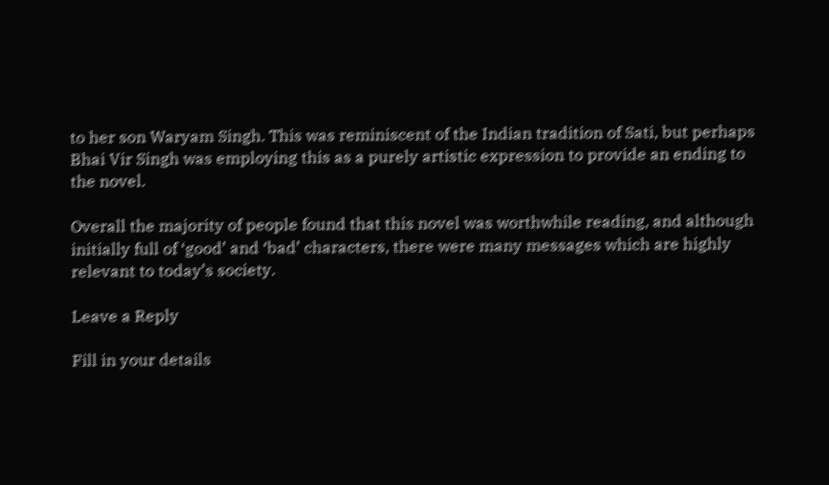to her son Waryam Singh. This was reminiscent of the Indian tradition of Sati, but perhaps Bhai Vir Singh was employing this as a purely artistic expression to provide an ending to the novel.

Overall the majority of people found that this novel was worthwhile reading, and although initially full of ‘good’ and ‘bad’ characters, there were many messages which are highly relevant to today’s society.

Leave a Reply

Fill in your details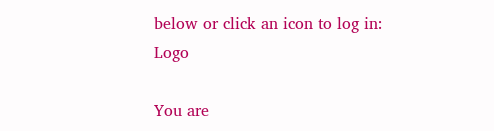below or click an icon to log in: Logo

You are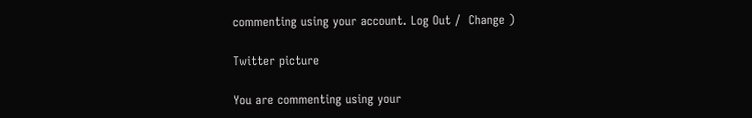commenting using your account. Log Out /  Change )

Twitter picture

You are commenting using your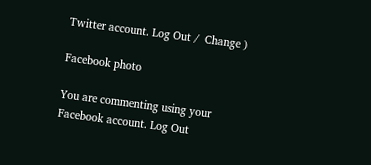Twitter account. Log Out /  Change )

Facebook photo

You are commenting using your Facebook account. Log Out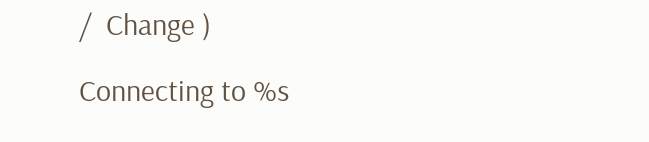/  Change )

Connecting to %s